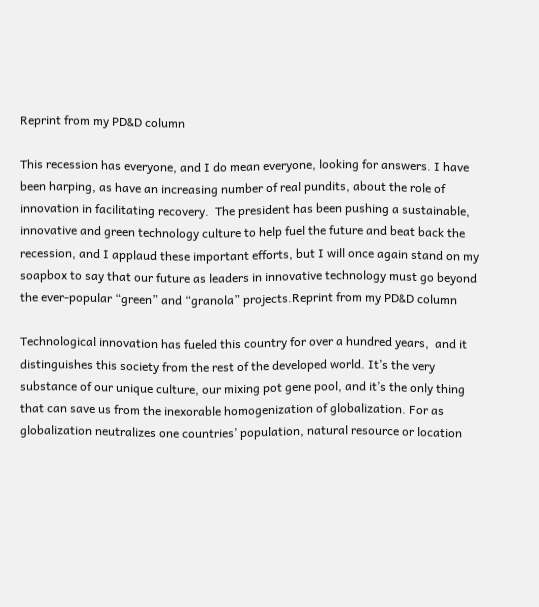Reprint from my PD&D column

This recession has everyone, and I do mean everyone, looking for answers. I have been harping, as have an increasing number of real pundits, about the role of innovation in facilitating recovery.  The president has been pushing a sustainable, innovative and green technology culture to help fuel the future and beat back the recession, and I applaud these important efforts, but I will once again stand on my soapbox to say that our future as leaders in innovative technology must go beyond the ever-popular “green” and “granola” projects.Reprint from my PD&D column

Technological innovation has fueled this country for over a hundred years,  and it distinguishes this society from the rest of the developed world. It’s the very substance of our unique culture, our mixing pot gene pool, and it’s the only thing that can save us from the inexorable homogenization of globalization. For as globalization neutralizes one countries’ population, natural resource or location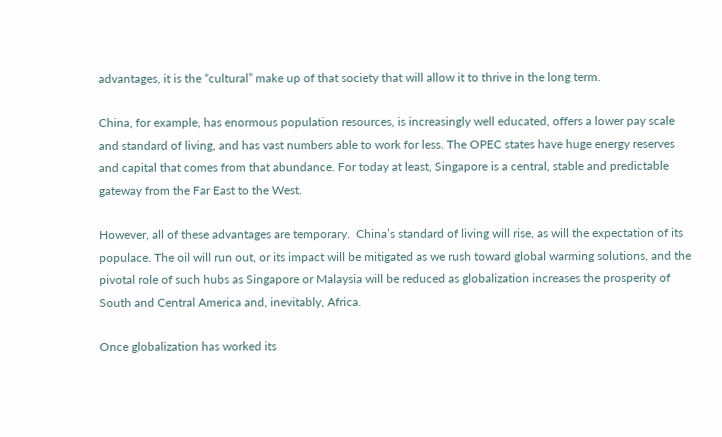advantages, it is the “cultural” make up of that society that will allow it to thrive in the long term.

China, for example, has enormous population resources, is increasingly well educated, offers a lower pay scale and standard of living, and has vast numbers able to work for less. The OPEC states have huge energy reserves and capital that comes from that abundance. For today at least, Singapore is a central, stable and predictable gateway from the Far East to the West.

However, all of these advantages are temporary.  China’s standard of living will rise, as will the expectation of its populace. The oil will run out, or its impact will be mitigated as we rush toward global warming solutions, and the pivotal role of such hubs as Singapore or Malaysia will be reduced as globalization increases the prosperity of South and Central America and, inevitably, Africa.

Once globalization has worked its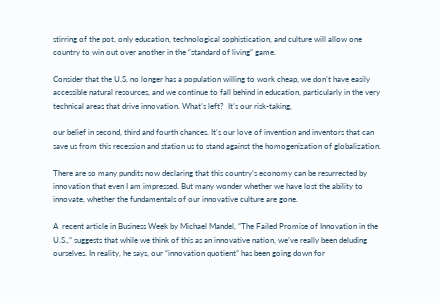stirring of the pot, only education, technological sophistication, and culture will allow one country to win out over another in the “standard of living” game.

Consider that the U.S. no longer has a population willing to work cheap, we don’t have easily accessible natural resources, and we continue to fall behind in education, particularly in the very technical areas that drive innovation. What’s left?  It’s our risk-taking,

our belief in second, third and fourth chances. It’s our love of invention and inventors that can save us from this recession and station us to stand against the homogenization of globalization.

There are so many pundits now declaring that this country’s economy can be resurrected by innovation that even I am impressed. But many wonder whether we have lost the ability to innovate, whether the fundamentals of our innovative culture are gone.

A  recent article in Business Week by Michael Mandel, “The Failed Promise of Innovation in the U.S.,” suggests that while we think of this as an innovative nation, we’ve really been deluding ourselves. In reality, he says, our “innovation quotient” has been going down for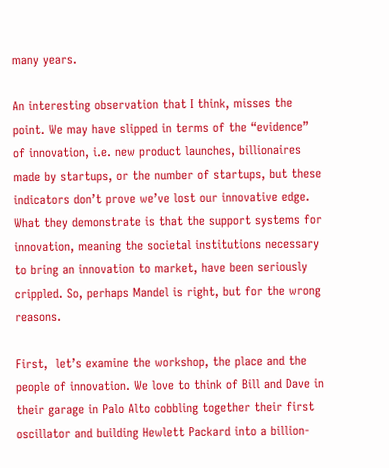many years.

An interesting observation that I think, misses the point. We may have slipped in terms of the “evidence” of innovation, i.e. new product launches, billionaires made by startups, or the number of startups, but these indicators don’t prove we’ve lost our innovative edge. What they demonstrate is that the support systems for innovation, meaning the societal institutions necessary to bring an innovation to market, have been seriously crippled. So, perhaps Mandel is right, but for the wrong reasons.

First,  let’s examine the workshop, the place and the people of innovation. We love to think of Bill and Dave in their garage in Palo Alto cobbling together their first oscillator and building Hewlett Packard into a billion-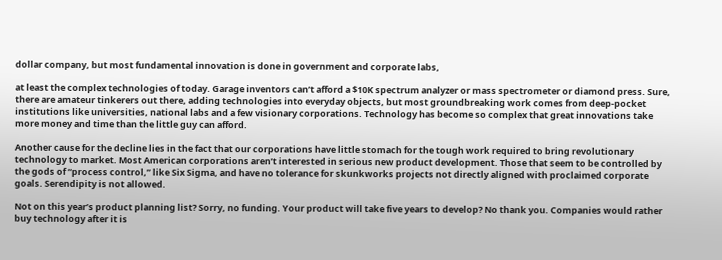dollar company, but most fundamental innovation is done in government and corporate labs,

at least the complex technologies of today. Garage inventors can’t afford a $10K spectrum analyzer or mass spectrometer or diamond press. Sure, there are amateur tinkerers out there, adding technologies into everyday objects, but most groundbreaking work comes from deep-pocket institutions like universities, national labs and a few visionary corporations. Technology has become so complex that great innovations take more money and time than the little guy can afford.

Another cause for the decline lies in the fact that our corporations have little stomach for the tough work required to bring revolutionary technology to market. Most American corporations aren’t interested in serious new product development. Those that seem to be controlled by the gods of “process control,” like Six Sigma, and have no tolerance for skunkworks projects not directly aligned with proclaimed corporate goals. Serendipity is not allowed.

Not on this year’s product planning list? Sorry, no funding. Your product will take five years to develop? No thank you. Companies would rather buy technology after it is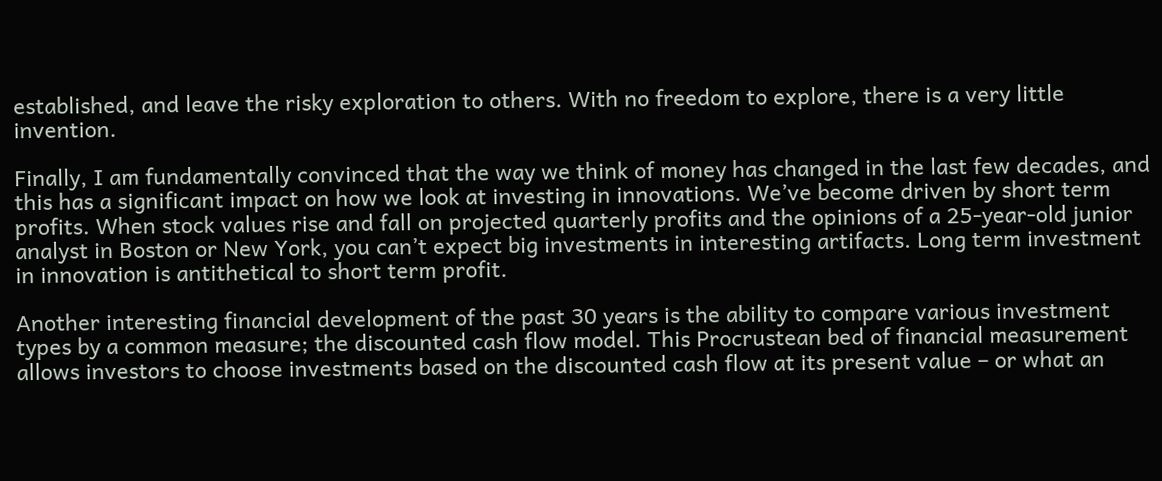established, and leave the risky exploration to others. With no freedom to explore, there is a very little invention.

Finally, I am fundamentally convinced that the way we think of money has changed in the last few decades, and this has a significant impact on how we look at investing in innovations. We’ve become driven by short term profits. When stock values rise and fall on projected quarterly profits and the opinions of a 25-year-old junior analyst in Boston or New York, you can’t expect big investments in interesting artifacts. Long term investment in innovation is antithetical to short term profit.

Another interesting financial development of the past 30 years is the ability to compare various investment types by a common measure; the discounted cash flow model. This Procrustean bed of financial measurement allows investors to choose investments based on the discounted cash flow at its present value – or what an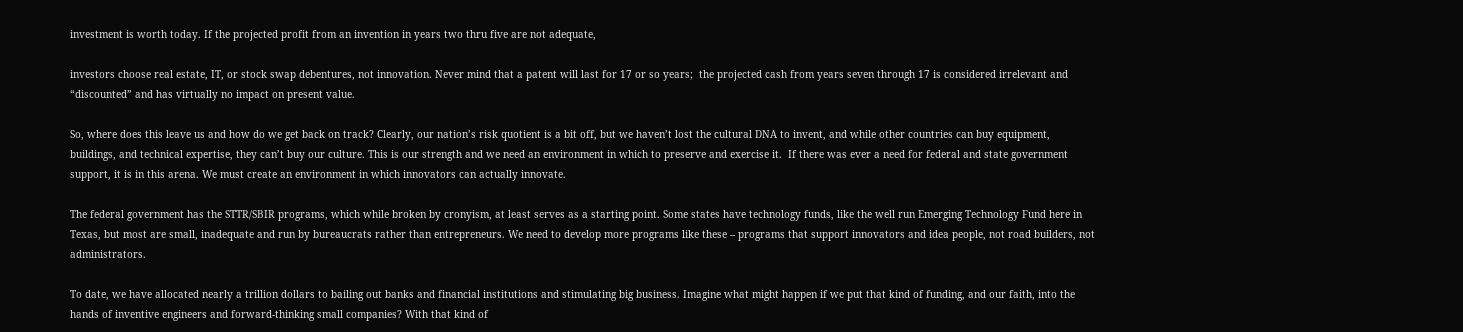investment is worth today. If the projected profit from an invention in years two thru five are not adequate,

investors choose real estate, IT, or stock swap debentures, not innovation. Never mind that a patent will last for 17 or so years;  the projected cash from years seven through 17 is considered irrelevant and “discounted” and has virtually no impact on present value.

So, where does this leave us and how do we get back on track? Clearly, our nation’s risk quotient is a bit off, but we haven’t lost the cultural DNA to invent, and while other countries can buy equipment, buildings, and technical expertise, they can’t buy our culture. This is our strength and we need an environment in which to preserve and exercise it.  If there was ever a need for federal and state government support, it is in this arena. We must create an environment in which innovators can actually innovate.

The federal government has the STTR/SBIR programs, which while broken by cronyism, at least serves as a starting point. Some states have technology funds, like the well run Emerging Technology Fund here in Texas, but most are small, inadequate and run by bureaucrats rather than entrepreneurs. We need to develop more programs like these – programs that support innovators and idea people, not road builders, not administrators.

To date, we have allocated nearly a trillion dollars to bailing out banks and financial institutions and stimulating big business. Imagine what might happen if we put that kind of funding, and our faith, into the hands of inventive engineers and forward-thinking small companies? With that kind of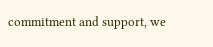commitment and support, we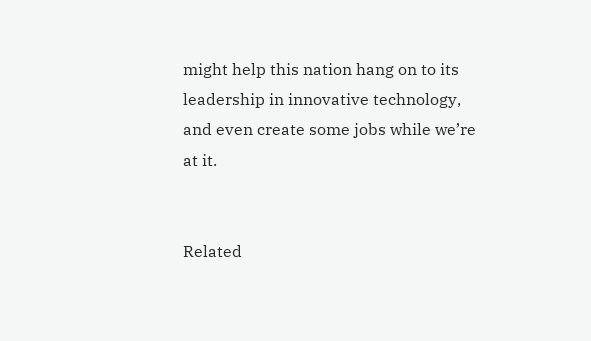might help this nation hang on to its leadership in innovative technology, and even create some jobs while we’re at it.


Related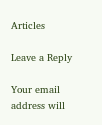Articles

Leave a Reply

Your email address will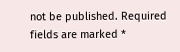not be published. Required fields are marked *